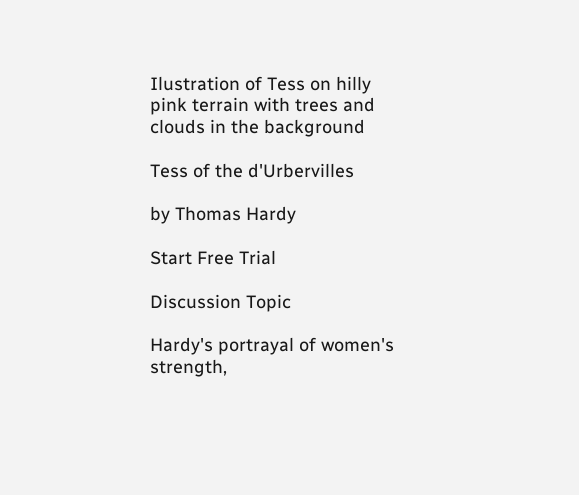Ilustration of Tess on hilly pink terrain with trees and clouds in the background

Tess of the d'Urbervilles

by Thomas Hardy

Start Free Trial

Discussion Topic

Hardy's portrayal of women's strength,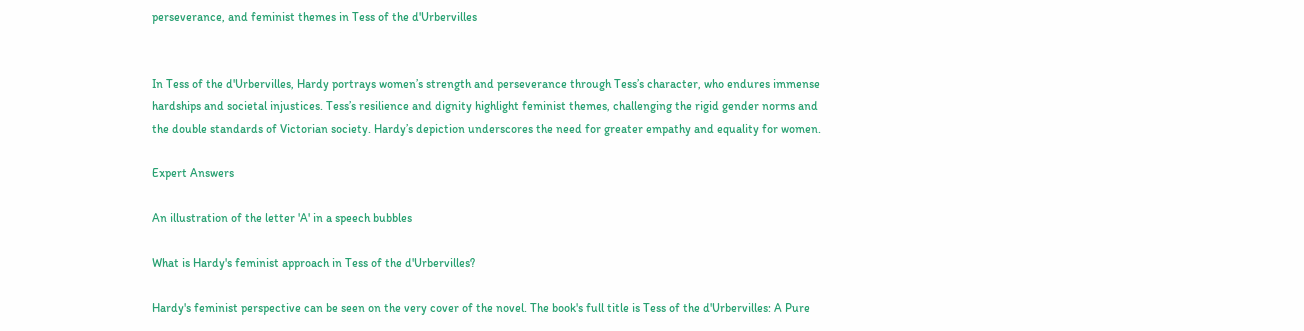perseverance, and feminist themes in Tess of the d'Urbervilles


In Tess of the d'Urbervilles, Hardy portrays women’s strength and perseverance through Tess’s character, who endures immense hardships and societal injustices. Tess’s resilience and dignity highlight feminist themes, challenging the rigid gender norms and the double standards of Victorian society. Hardy’s depiction underscores the need for greater empathy and equality for women.

Expert Answers

An illustration of the letter 'A' in a speech bubbles

What is Hardy's feminist approach in Tess of the d'Urbervilles?

Hardy's feminist perspective can be seen on the very cover of the novel. The book's full title is Tess of the d'Urbervilles: A Pure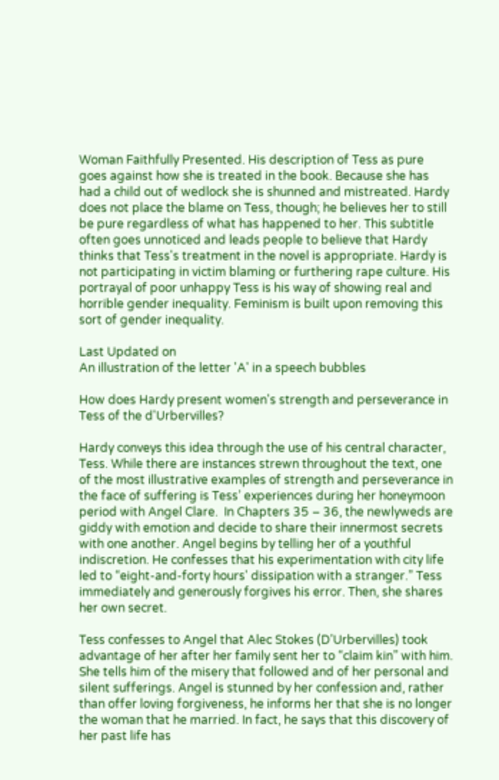Woman Faithfully Presented. His description of Tess as pure goes against how she is treated in the book. Because she has had a child out of wedlock she is shunned and mistreated. Hardy does not place the blame on Tess, though; he believes her to still be pure regardless of what has happened to her. This subtitle often goes unnoticed and leads people to believe that Hardy thinks that Tess's treatment in the novel is appropriate. Hardy is not participating in victim blaming or furthering rape culture. His portrayal of poor unhappy Tess is his way of showing real and horrible gender inequality. Feminism is built upon removing this sort of gender inequality.

Last Updated on
An illustration of the letter 'A' in a speech bubbles

How does Hardy present women's strength and perseverance in Tess of the d'Urbervilles?

Hardy conveys this idea through the use of his central character, Tess. While there are instances strewn throughout the text, one of the most illustrative examples of strength and perseverance in the face of suffering is Tess’ experiences during her honeymoon period with Angel Clare.  In Chapters 35 – 36, the newlyweds are giddy with emotion and decide to share their innermost secrets with one another. Angel begins by telling her of a youthful indiscretion. He confesses that his experimentation with city life led to “eight-and-forty hours' dissipation with a stranger.” Tess immediately and generously forgives his error. Then, she shares her own secret.

Tess confesses to Angel that Alec Stokes (D’Urbervilles) took advantage of her after her family sent her to “claim kin” with him. She tells him of the misery that followed and of her personal and silent sufferings. Angel is stunned by her confession and, rather than offer loving forgiveness, he informs her that she is no longer the woman that he married. In fact, he says that this discovery of her past life has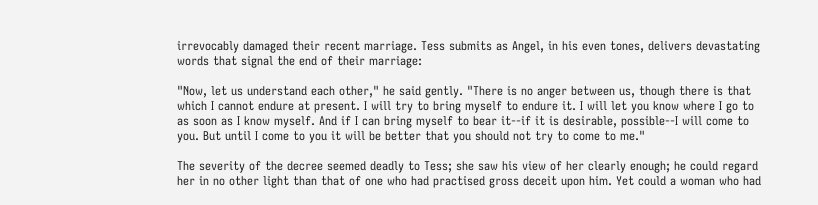irrevocably damaged their recent marriage. Tess submits as Angel, in his even tones, delivers devastating words that signal the end of their marriage:

"Now, let us understand each other," he said gently. "There is no anger between us, though there is that which I cannot endure at present. I will try to bring myself to endure it. I will let you know where I go to as soon as I know myself. And if I can bring myself to bear it--if it is desirable, possible--I will come to you. But until I come to you it will be better that you should not try to come to me."

The severity of the decree seemed deadly to Tess; she saw his view of her clearly enough; he could regard her in no other light than that of one who had practised gross deceit upon him. Yet could a woman who had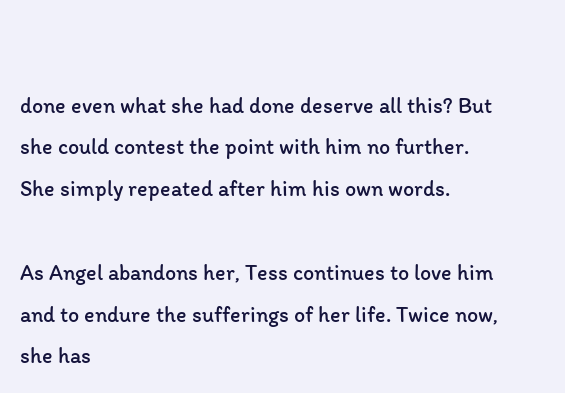done even what she had done deserve all this? But she could contest the point with him no further. She simply repeated after him his own words.

As Angel abandons her, Tess continues to love him and to endure the sufferings of her life. Twice now, she has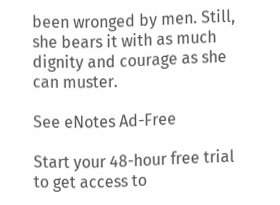been wronged by men. Still, she bears it with as much dignity and courage as she can muster.

See eNotes Ad-Free

Start your 48-hour free trial to get access to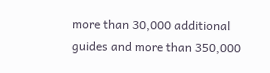more than 30,000 additional guides and more than 350,000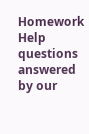Homework Help questions answered by our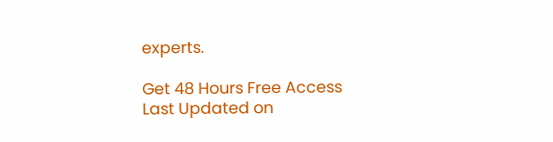experts.

Get 48 Hours Free Access
Last Updated on